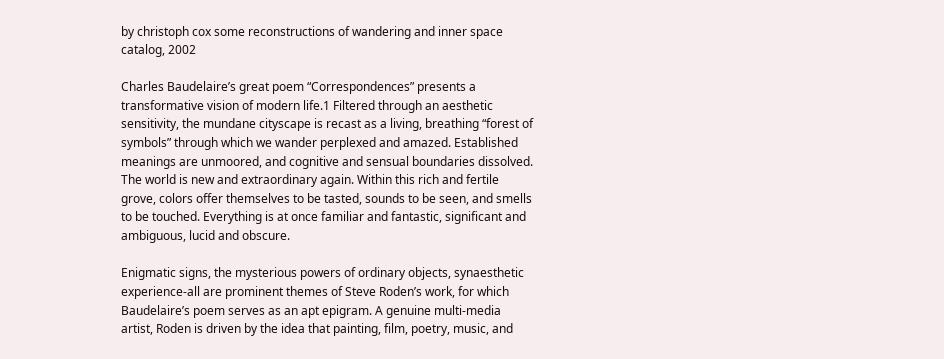by christoph cox some reconstructions of wandering and inner space catalog, 2002

Charles Baudelaire’s great poem “Correspondences” presents a transformative vision of modern life.1 Filtered through an aesthetic sensitivity, the mundane cityscape is recast as a living, breathing “forest of symbols” through which we wander perplexed and amazed. Established meanings are unmoored, and cognitive and sensual boundaries dissolved. The world is new and extraordinary again. Within this rich and fertile grove, colors offer themselves to be tasted, sounds to be seen, and smells to be touched. Everything is at once familiar and fantastic, significant and ambiguous, lucid and obscure.

Enigmatic signs, the mysterious powers of ordinary objects, synaesthetic experience-all are prominent themes of Steve Roden’s work, for which Baudelaire’s poem serves as an apt epigram. A genuine multi-media artist, Roden is driven by the idea that painting, film, poetry, music, and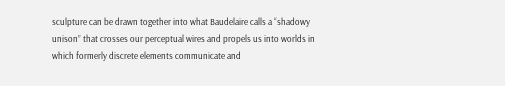sculpture can be drawn together into what Baudelaire calls a “shadowy unison” that crosses our perceptual wires and propels us into worlds in which formerly discrete elements communicate and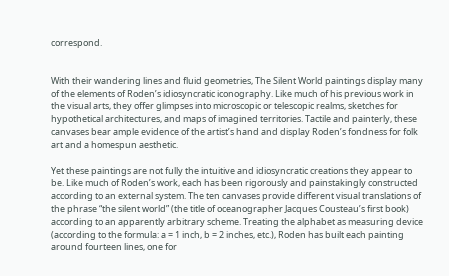correspond.


With their wandering lines and fluid geometries, The Silent World paintings display many of the elements of Roden’s idiosyncratic iconography. Like much of his previous work in the visual arts, they offer glimpses into microscopic or telescopic realms, sketches for hypothetical architectures, and maps of imagined territories. Tactile and painterly, these canvases bear ample evidence of the artist’s hand and display Roden’s fondness for folk art and a homespun aesthetic.

Yet these paintings are not fully the intuitive and idiosyncratic creations they appear to be. Like much of Roden’s work, each has been rigorously and painstakingly constructed according to an external system. The ten canvases provide different visual translations of the phrase “the silent world” (the title of oceanographer Jacques Cousteau’s first book) according to an apparently arbitrary scheme. Treating the alphabet as measuring device (according to the formula: a = 1 inch, b = 2 inches, etc.), Roden has built each painting around fourteen lines, one for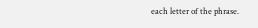each letter of the phrase.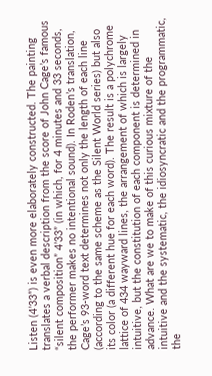Listen (4’33”) is even more elaborately constructed. The painting translates a verbal description from the score of John Cage’s famous “silent composition” 4’33” (in which, for 4 minutes and 33 seconds, the performer makes no intentional sound). In Roden’s translation, Cage’s 93-word text determines not only the length of each line (according to the same scheme as the Silent World series) but also its color (a different hue for each word). The result is a polychrome lattice of 434 wayward lines, the arrangement of which is largely intuitive, but the constitution of each component is determined in advance. What are we to make of this curious mixture of the intuitive and the systematic, the idiosyncratic and the programmatic, the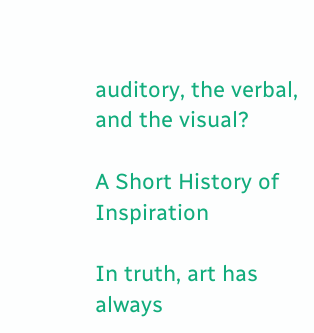auditory, the verbal, and the visual?

A Short History of Inspiration

In truth, art has always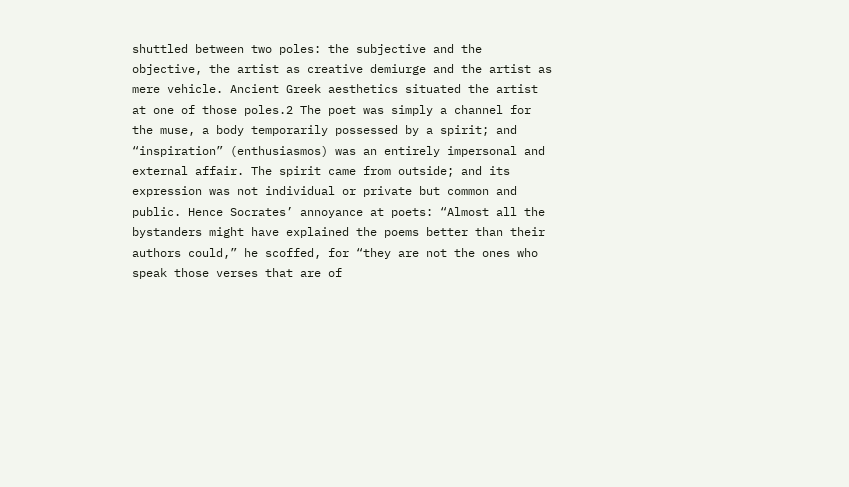shuttled between two poles: the subjective and the objective, the artist as creative demiurge and the artist as mere vehicle. Ancient Greek aesthetics situated the artist at one of those poles.2 The poet was simply a channel for the muse, a body temporarily possessed by a spirit; and “inspiration” (enthusiasmos) was an entirely impersonal and external affair. The spirit came from outside; and its expression was not individual or private but common and public. Hence Socrates’ annoyance at poets: “Almost all the bystanders might have explained the poems better than their authors could,” he scoffed, for “they are not the ones who speak those verses that are of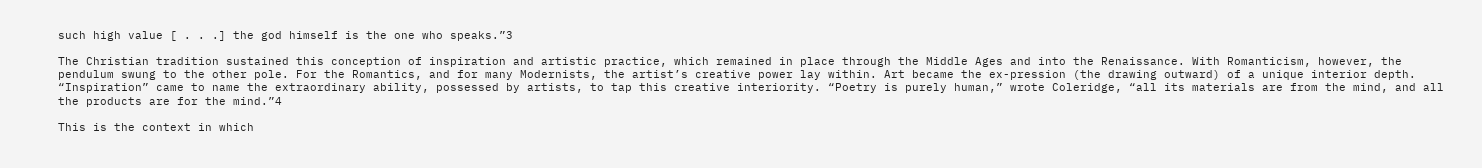such high value [ . . .] the god himself is the one who speaks.”3

The Christian tradition sustained this conception of inspiration and artistic practice, which remained in place through the Middle Ages and into the Renaissance. With Romanticism, however, the pendulum swung to the other pole. For the Romantics, and for many Modernists, the artist’s creative power lay within. Art became the ex-pression (the drawing outward) of a unique interior depth. “Inspiration” came to name the extraordinary ability, possessed by artists, to tap this creative interiority. “Poetry is purely human,” wrote Coleridge, “all its materials are from the mind, and all the products are for the mind.”4

This is the context in which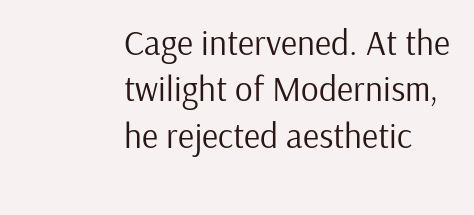Cage intervened. At the twilight of Modernism, he rejected aesthetic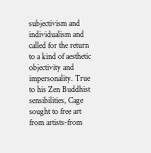subjectivism and individualism and called for the return to a kind of aesthetic objectivity and impersonality. True to his Zen Buddhist sensibilities, Cage sought to free art from artists-from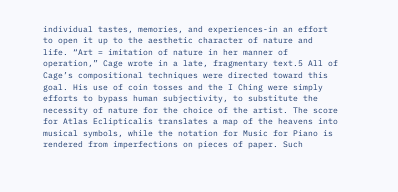individual tastes, memories, and experiences-in an effort to open it up to the aesthetic character of nature and life. “Art = imitation of nature in her manner of operation,” Cage wrote in a late, fragmentary text.5 All of Cage’s compositional techniques were directed toward this goal. His use of coin tosses and the I Ching were simply efforts to bypass human subjectivity, to substitute the necessity of nature for the choice of the artist. The score for Atlas Eclipticalis translates a map of the heavens into musical symbols, while the notation for Music for Piano is rendered from imperfections on pieces of paper. Such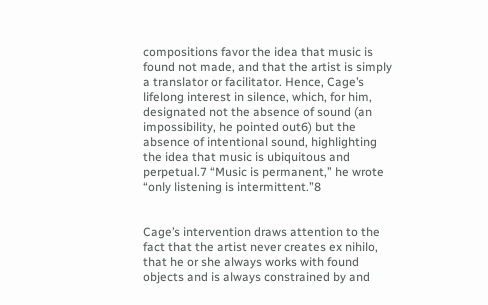compositions favor the idea that music is found not made, and that the artist is simply a translator or facilitator. Hence, Cage’s lifelong interest in silence, which, for him, designated not the absence of sound (an impossibility, he pointed out6) but the absence of intentional sound, highlighting the idea that music is ubiquitous and perpetual.7 “Music is permanent,” he wrote “only listening is intermittent.”8


Cage’s intervention draws attention to the fact that the artist never creates ex nihilo, that he or she always works with found objects and is always constrained by and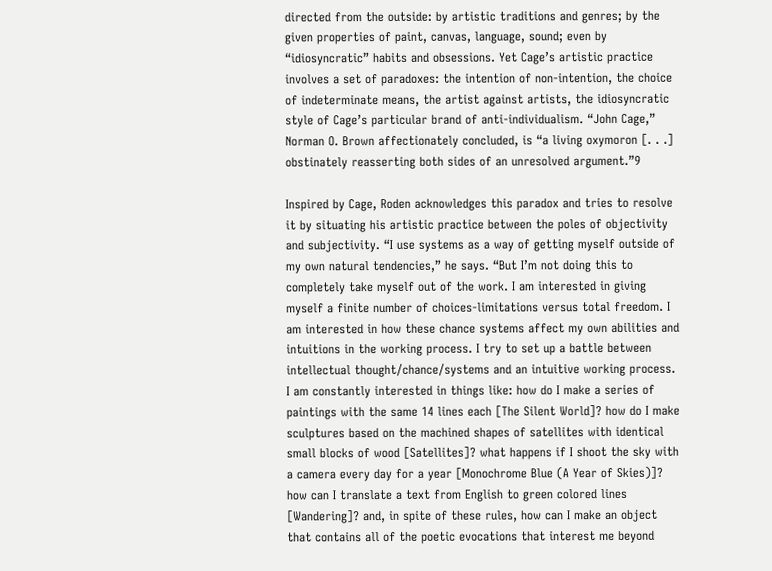directed from the outside: by artistic traditions and genres; by the given properties of paint, canvas, language, sound; even by “idiosyncratic” habits and obsessions. Yet Cage’s artistic practice involves a set of paradoxes: the intention of non-intention, the choice of indeterminate means, the artist against artists, the idiosyncratic style of Cage’s particular brand of anti-individualism. “John Cage,” Norman O. Brown affectionately concluded, is “a living oxymoron [. . .] obstinately reasserting both sides of an unresolved argument.”9

Inspired by Cage, Roden acknowledges this paradox and tries to resolve it by situating his artistic practice between the poles of objectivity and subjectivity. “I use systems as a way of getting myself outside of my own natural tendencies,” he says. “But I’m not doing this to completely take myself out of the work. I am interested in giving myself a finite number of choices-limitations versus total freedom. I am interested in how these chance systems affect my own abilities and intuitions in the working process. I try to set up a battle between intellectual thought/chance/systems and an intuitive working process. I am constantly interested in things like: how do I make a series of paintings with the same 14 lines each [The Silent World]? how do I make sculptures based on the machined shapes of satellites with identical small blocks of wood [Satellites]? what happens if I shoot the sky with a camera every day for a year [Monochrome Blue (A Year of Skies)]? how can I translate a text from English to green colored lines [Wandering]? and, in spite of these rules, how can I make an object that contains all of the poetic evocations that interest me beyond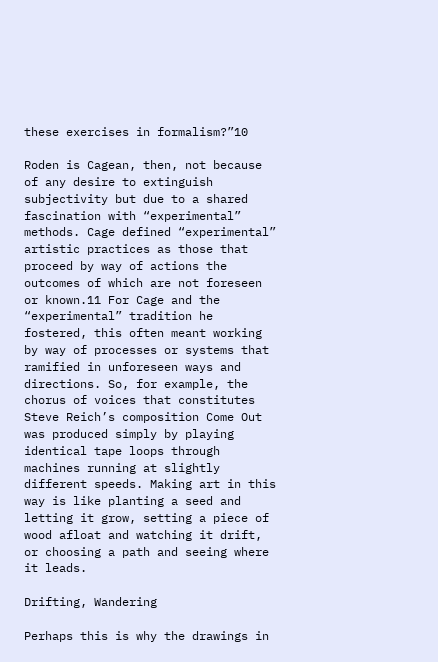these exercises in formalism?”10

Roden is Cagean, then, not because of any desire to extinguish subjectivity but due to a shared fascination with “experimental” methods. Cage defined “experimental” artistic practices as those that proceed by way of actions the outcomes of which are not foreseen or known.11 For Cage and the “experimental” tradition he fostered, this often meant working by way of processes or systems that ramified in unforeseen ways and directions. So, for example, the chorus of voices that constitutes Steve Reich’s composition Come Out was produced simply by playing identical tape loops through machines running at slightly different speeds. Making art in this way is like planting a seed and letting it grow, setting a piece of wood afloat and watching it drift, or choosing a path and seeing where it leads.

Drifting, Wandering

Perhaps this is why the drawings in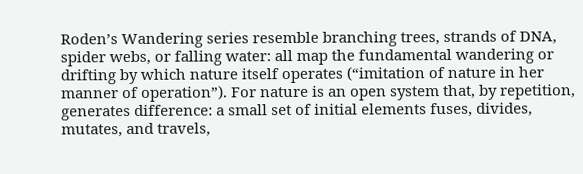Roden’s Wandering series resemble branching trees, strands of DNA, spider webs, or falling water: all map the fundamental wandering or drifting by which nature itself operates (“imitation of nature in her manner of operation”). For nature is an open system that, by repetition, generates difference: a small set of initial elements fuses, divides, mutates, and travels,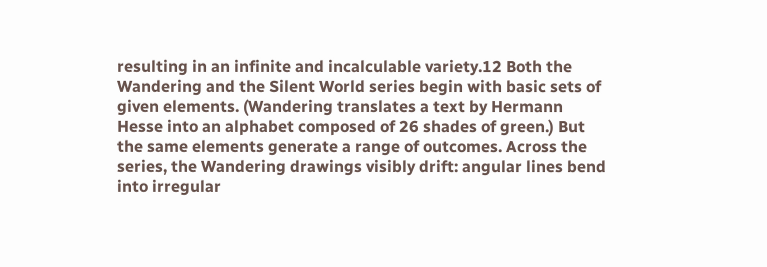resulting in an infinite and incalculable variety.12 Both the Wandering and the Silent World series begin with basic sets of given elements. (Wandering translates a text by Hermann Hesse into an alphabet composed of 26 shades of green.) But the same elements generate a range of outcomes. Across the series, the Wandering drawings visibly drift: angular lines bend into irregular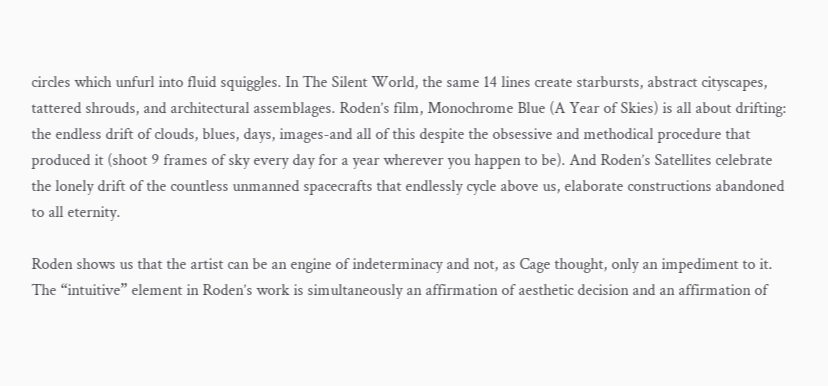circles which unfurl into fluid squiggles. In The Silent World, the same 14 lines create starbursts, abstract cityscapes, tattered shrouds, and architectural assemblages. Roden’s film, Monochrome Blue (A Year of Skies) is all about drifting: the endless drift of clouds, blues, days, images-and all of this despite the obsessive and methodical procedure that produced it (shoot 9 frames of sky every day for a year wherever you happen to be). And Roden’s Satellites celebrate the lonely drift of the countless unmanned spacecrafts that endlessly cycle above us, elaborate constructions abandoned to all eternity.

Roden shows us that the artist can be an engine of indeterminacy and not, as Cage thought, only an impediment to it. The “intuitive” element in Roden’s work is simultaneously an affirmation of aesthetic decision and an affirmation of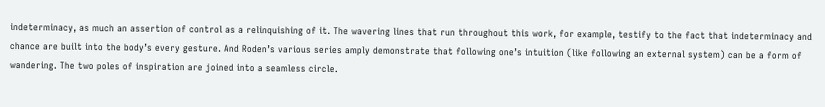indeterminacy, as much an assertion of control as a relinquishing of it. The wavering lines that run throughout this work, for example, testify to the fact that indeterminacy and chance are built into the body’s every gesture. And Roden’s various series amply demonstrate that following one’s intuition (like following an external system) can be a form of wandering. The two poles of inspiration are joined into a seamless circle.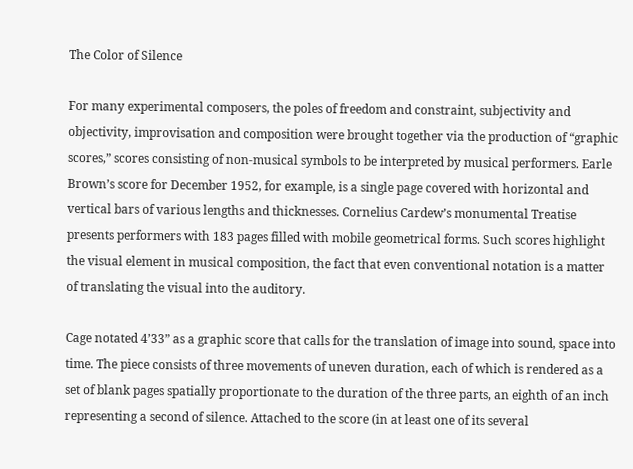The Color of Silence

For many experimental composers, the poles of freedom and constraint, subjectivity and objectivity, improvisation and composition were brought together via the production of “graphic scores,” scores consisting of non-musical symbols to be interpreted by musical performers. Earle Brown’s score for December 1952, for example, is a single page covered with horizontal and vertical bars of various lengths and thicknesses. Cornelius Cardew’s monumental Treatise presents performers with 183 pages filled with mobile geometrical forms. Such scores highlight the visual element in musical composition, the fact that even conventional notation is a matter of translating the visual into the auditory.

Cage notated 4’33” as a graphic score that calls for the translation of image into sound, space into time. The piece consists of three movements of uneven duration, each of which is rendered as a set of blank pages spatially proportionate to the duration of the three parts, an eighth of an inch representing a second of silence. Attached to the score (in at least one of its several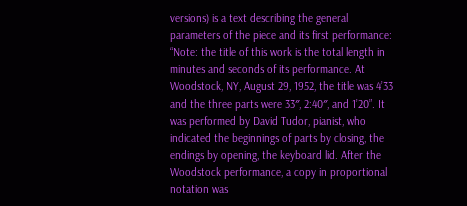versions) is a text describing the general parameters of the piece and its first performance: “Note: the title of this work is the total length in minutes and seconds of its performance. At Woodstock, NY, August 29, 1952, the title was 4’33 and the three parts were 33″, 2:40″, and 1’20”. It was performed by David Tudor, pianist, who indicated the beginnings of parts by closing, the endings by opening, the keyboard lid. After the Woodstock performance, a copy in proportional notation was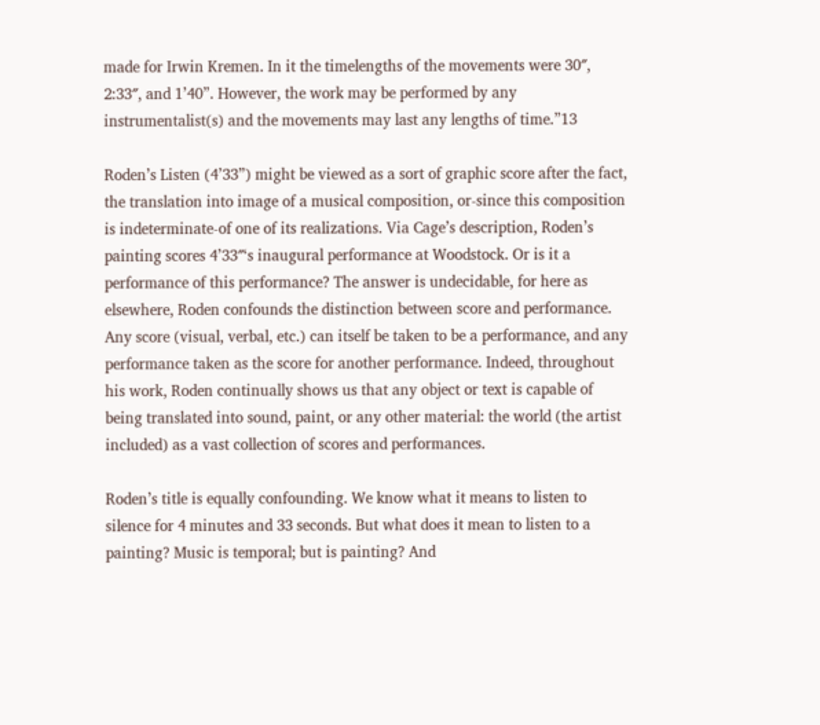made for Irwin Kremen. In it the timelengths of the movements were 30″, 2:33″, and 1’40”. However, the work may be performed by any instrumentalist(s) and the movements may last any lengths of time.”13

Roden’s Listen (4’33”) might be viewed as a sort of graphic score after the fact, the translation into image of a musical composition, or-since this composition is indeterminate-of one of its realizations. Via Cage’s description, Roden’s painting scores 4’33″‘s inaugural performance at Woodstock. Or is it a performance of this performance? The answer is undecidable, for here as elsewhere, Roden confounds the distinction between score and performance. Any score (visual, verbal, etc.) can itself be taken to be a performance, and any performance taken as the score for another performance. Indeed, throughout his work, Roden continually shows us that any object or text is capable of being translated into sound, paint, or any other material: the world (the artist included) as a vast collection of scores and performances.

Roden’s title is equally confounding. We know what it means to listen to silence for 4 minutes and 33 seconds. But what does it mean to listen to a painting? Music is temporal; but is painting? And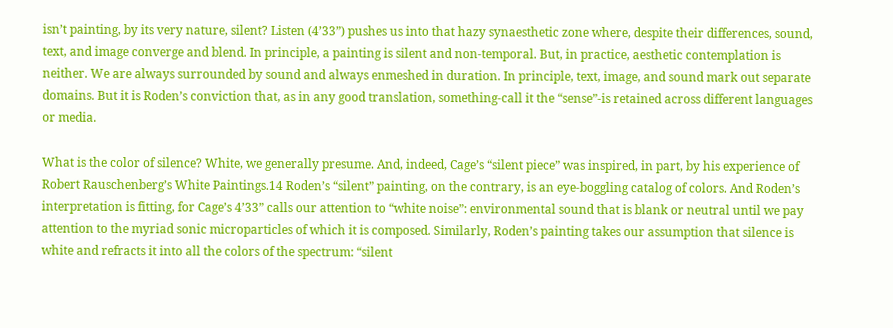isn’t painting, by its very nature, silent? Listen (4’33”) pushes us into that hazy synaesthetic zone where, despite their differences, sound, text, and image converge and blend. In principle, a painting is silent and non-temporal. But, in practice, aesthetic contemplation is neither. We are always surrounded by sound and always enmeshed in duration. In principle, text, image, and sound mark out separate domains. But it is Roden’s conviction that, as in any good translation, something-call it the “sense”-is retained across different languages or media.

What is the color of silence? White, we generally presume. And, indeed, Cage’s “silent piece” was inspired, in part, by his experience of Robert Rauschenberg’s White Paintings.14 Roden’s “silent” painting, on the contrary, is an eye-boggling catalog of colors. And Roden’s interpretation is fitting, for Cage’s 4’33” calls our attention to “white noise”: environmental sound that is blank or neutral until we pay attention to the myriad sonic microparticles of which it is composed. Similarly, Roden’s painting takes our assumption that silence is white and refracts it into all the colors of the spectrum: “silent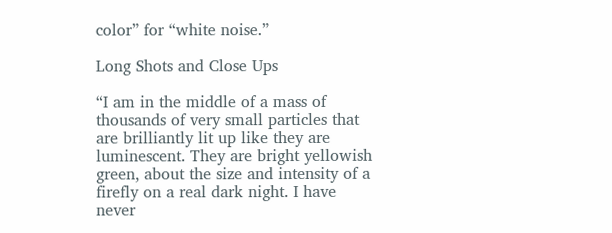color” for “white noise.”

Long Shots and Close Ups

“I am in the middle of a mass of thousands of very small particles that are brilliantly lit up like they are luminescent. They are bright yellowish green, about the size and intensity of a firefly on a real dark night. I have never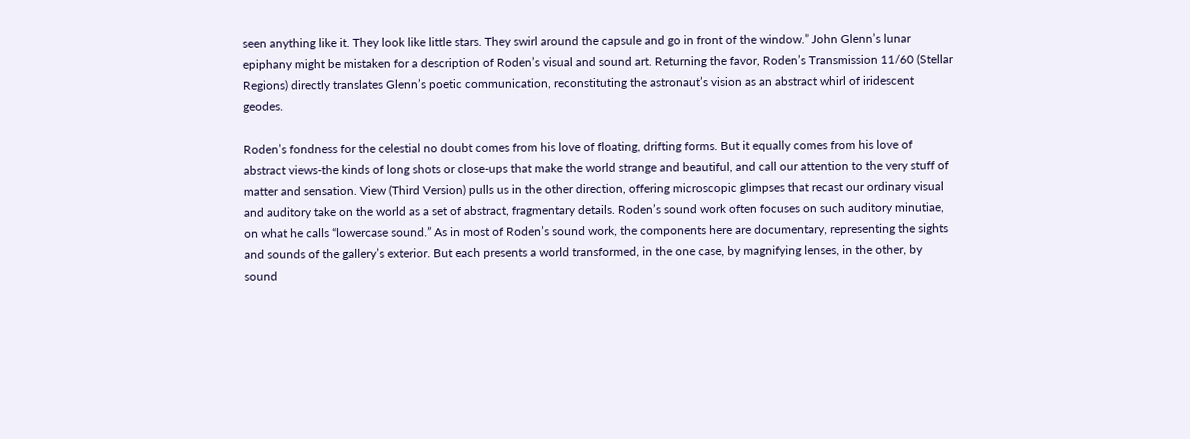seen anything like it. They look like little stars. They swirl around the capsule and go in front of the window.” John Glenn’s lunar epiphany might be mistaken for a description of Roden’s visual and sound art. Returning the favor, Roden’s Transmission 11/60 (Stellar Regions) directly translates Glenn’s poetic communication, reconstituting the astronaut’s vision as an abstract whirl of iridescent geodes.

Roden’s fondness for the celestial no doubt comes from his love of floating, drifting forms. But it equally comes from his love of abstract views-the kinds of long shots or close-ups that make the world strange and beautiful, and call our attention to the very stuff of matter and sensation. View (Third Version) pulls us in the other direction, offering microscopic glimpses that recast our ordinary visual and auditory take on the world as a set of abstract, fragmentary details. Roden’s sound work often focuses on such auditory minutiae, on what he calls “lowercase sound.” As in most of Roden’s sound work, the components here are documentary, representing the sights and sounds of the gallery’s exterior. But each presents a world transformed, in the one case, by magnifying lenses, in the other, by sound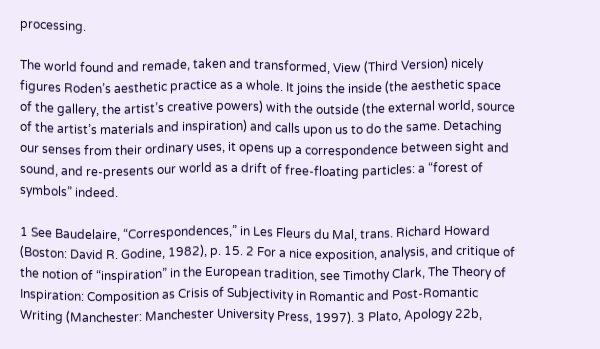processing.

The world found and remade, taken and transformed, View (Third Version) nicely figures Roden’s aesthetic practice as a whole. It joins the inside (the aesthetic space of the gallery, the artist’s creative powers) with the outside (the external world, source of the artist’s materials and inspiration) and calls upon us to do the same. Detaching our senses from their ordinary uses, it opens up a correspondence between sight and sound, and re-presents our world as a drift of free-floating particles: a “forest of symbols” indeed.

1 See Baudelaire, “Correspondences,” in Les Fleurs du Mal, trans. Richard Howard (Boston: David R. Godine, 1982), p. 15. 2 For a nice exposition, analysis, and critique of the notion of “inspiration” in the European tradition, see Timothy Clark, The Theory of Inspiration: Composition as Crisis of Subjectivity in Romantic and Post-Romantic Writing (Manchester: Manchester University Press, 1997). 3 Plato, Apology 22b,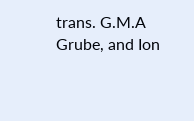trans. G.M.A Grube, and Ion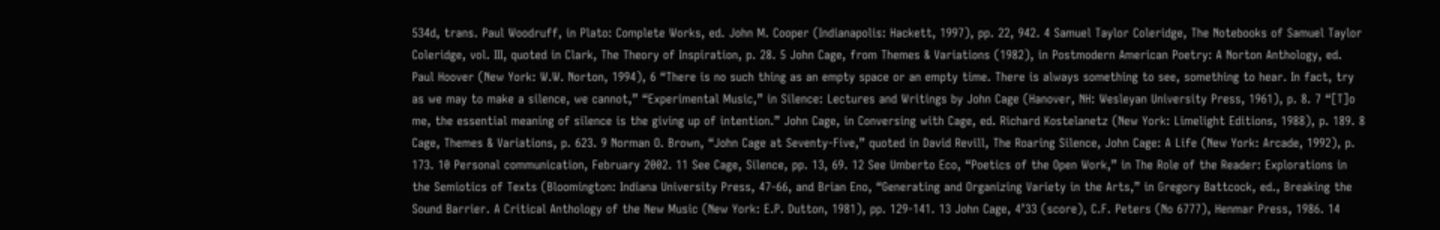534d, trans. Paul Woodruff, in Plato: Complete Works, ed. John M. Cooper (Indianapolis: Hackett, 1997), pp. 22, 942. 4 Samuel Taylor Coleridge, The Notebooks of Samuel Taylor Coleridge, vol. III, quoted in Clark, The Theory of Inspiration, p. 28. 5 John Cage, from Themes & Variations (1982), in Postmodern American Poetry: A Norton Anthology, ed. Paul Hoover (New York: W.W. Norton, 1994), 6 “There is no such thing as an empty space or an empty time. There is always something to see, something to hear. In fact, try as we may to make a silence, we cannot,” “Experimental Music,” in Silence: Lectures and Writings by John Cage (Hanover, NH: Wesleyan University Press, 1961), p. 8. 7 “[T]o me, the essential meaning of silence is the giving up of intention.” John Cage, in Conversing with Cage, ed. Richard Kostelanetz (New York: Limelight Editions, 1988), p. 189. 8 Cage, Themes & Variations, p. 623. 9 Norman O. Brown, “John Cage at Seventy-Five,” quoted in David Revill, The Roaring Silence, John Cage: A Life (New York: Arcade, 1992), p. 173. 10 Personal communication, February 2002. 11 See Cage, Silence, pp. 13, 69. 12 See Umberto Eco, “Poetics of the Open Work,” in The Role of the Reader: Explorations in the Semiotics of Texts (Bloomington: Indiana University Press, 47-66, and Brian Eno, “Generating and Organizing Variety in the Arts,” in Gregory Battcock, ed., Breaking the Sound Barrier. A Critical Anthology of the New Music (New York: E.P. Dutton, 1981), pp. 129-141. 13 John Cage, 4’33 (score), C.F. Peters (No 6777), Henmar Press, 1986. 14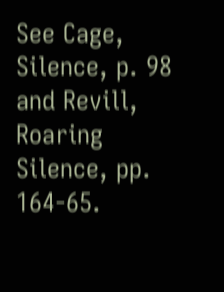See Cage, Silence, p. 98 and Revill, Roaring Silence, pp. 164-65.